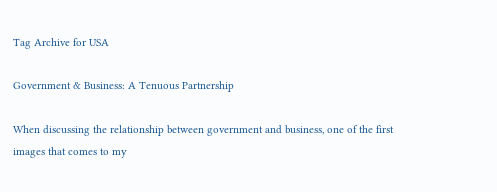Tag Archive for USA

Government & Business: A Tenuous Partnership

When discussing the relationship between government and business, one of the first images that comes to my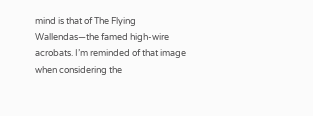mind is that of The Flying Wallendas—the famed high-wire acrobats. I’m reminded of that image when considering the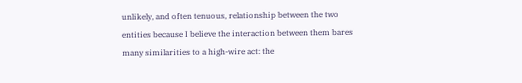unlikely, and often tenuous, relationship between the two entities because I believe the interaction between them bares many similarities to a high-wire act: the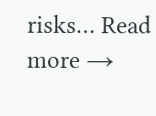risks… Read more →